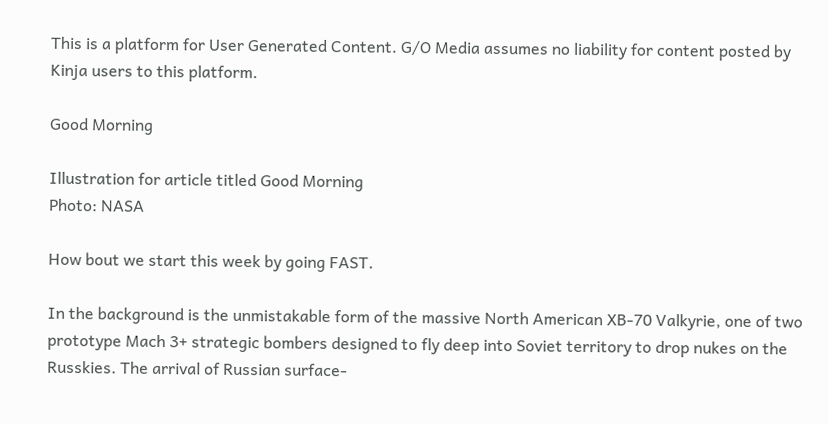This is a platform for User Generated Content. G/O Media assumes no liability for content posted by Kinja users to this platform.

Good Morning

Illustration for article titled Good Morning
Photo: NASA

How bout we start this week by going FAST.

In the background is the unmistakable form of the massive North American XB-70 Valkyrie, one of two prototype Mach 3+ strategic bombers designed to fly deep into Soviet territory to drop nukes on the Russkies. The arrival of Russian surface-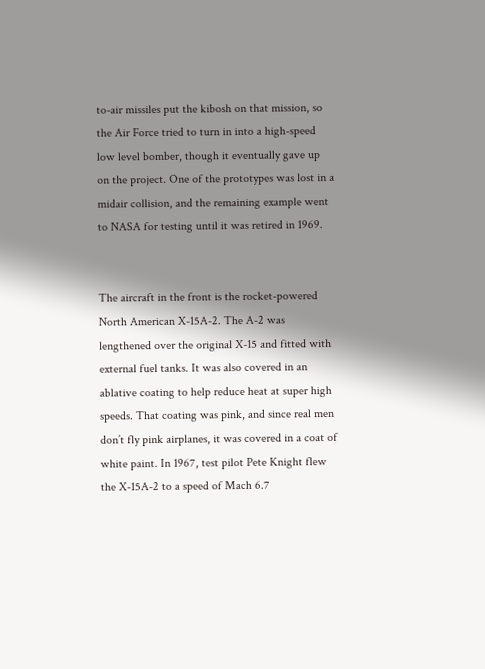to-air missiles put the kibosh on that mission, so the Air Force tried to turn in into a high-speed low level bomber, though it eventually gave up on the project. One of the prototypes was lost in a midair collision, and the remaining example went to NASA for testing until it was retired in 1969.


The aircraft in the front is the rocket-powered North American X-15A-2. The A-2 was lengthened over the original X-15 and fitted with external fuel tanks. It was also covered in an ablative coating to help reduce heat at super high speeds. That coating was pink, and since real men don’t fly pink airplanes, it was covered in a coat of white paint. In 1967, test pilot Pete Knight flew the X-15A-2 to a speed of Mach 6.7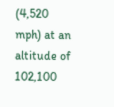(4,520 mph) at an altitude of 102,100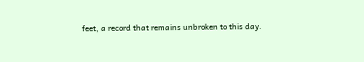feet, a record that remains unbroken to this day.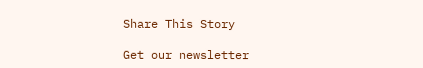Share This Story

Get our newsletter